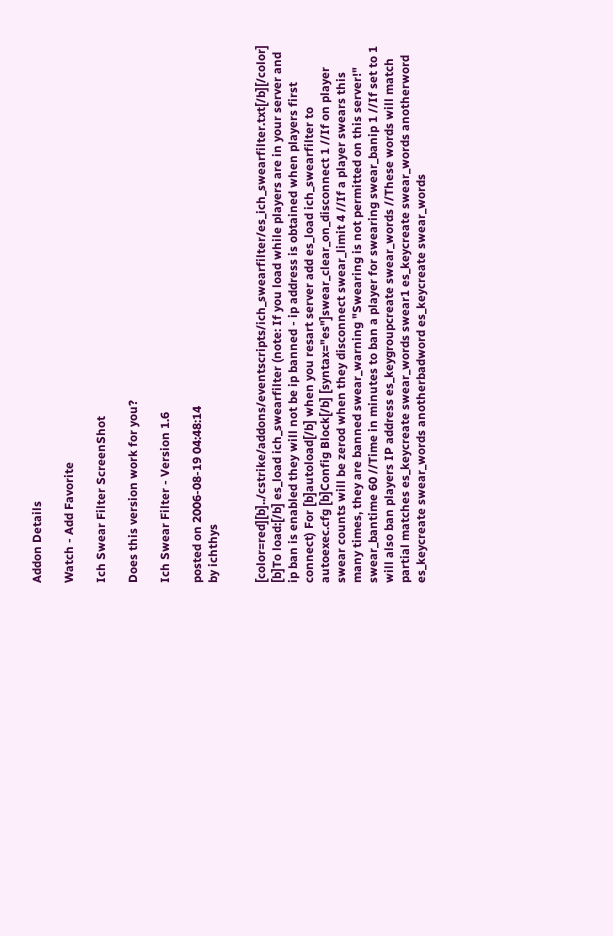Addon Details

Watch - Add Favorite

Ich Swear Filter ScreenShot

Does this version work for you?

Ich Swear Filter - Version 1.6

posted on 2006-08-19 04:48:14
by ichthys


[color=red][b]../cstrike/addons/eventscripts/ich_swearfilter/es_ich_swearfilter.txt[/b][/color] [b]To load:[/b] es_load ich_swearfilter (note: If you load while players are in your server and ip ban is enabled they will not be ip banned - ip address is obtained when players first connect) For [b]autoload[/b] when you resart server add es_load ich_swearfilter to autoexec.cfg [b]Config Block[/b] [syntax="es"]swear_clear_on_disconnect 1 //If on player swear counts will be zerod when they disconnect swear_limit 4 //If a player swears this many times, they are banned swear_warning "Swearing is not permitted on this server!" swear_bantime 60 //Time in minutes to ban a player for swearing swear_banip 1 //If set to 1 will also ban players IP address es_keygroupcreate swear_words //These words will match partial matches es_keycreate swear_words swear1 es_keycreate swear_words anotherword es_keycreate swear_words anotherbadword es_keycreate swear_words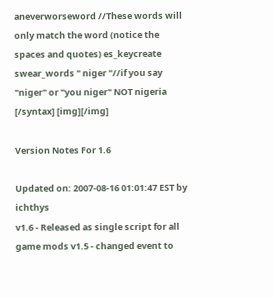aneverworseword //These words will only match the word (notice the spaces and quotes) es_keycreate swear_words " niger "//if you say "niger" or "you niger" NOT nigeria [/syntax] [img][/img]

Version Notes For 1.6

Updated on: 2007-08-16 01:01:47 EST by ichthys
v1.6 - Released as single script for all game mods v1.5 - changed event to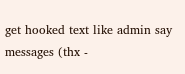get hooked text like admin say messages (thx -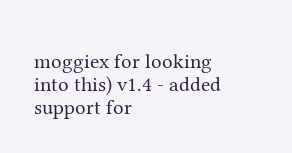moggiex for looking into this) v1.4 - added support for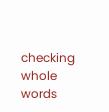checking whole words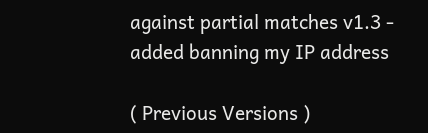against partial matches v1.3 - added banning my IP address

( Previous Versions )